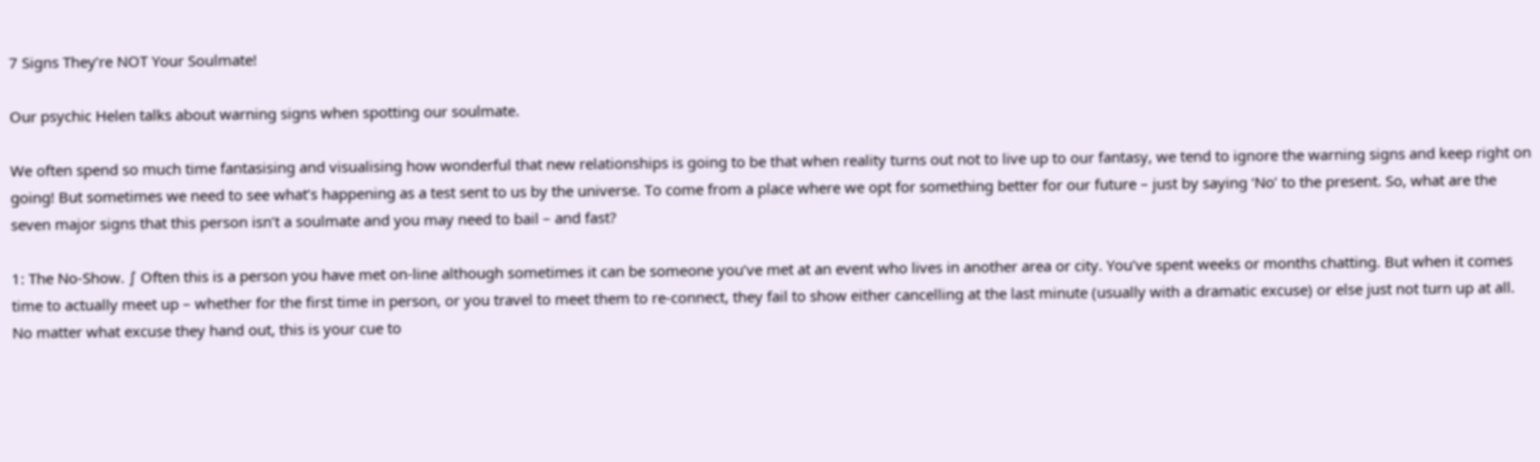7 Signs They’re NOT Your Soulmate!

Our psychic Helen talks about warning signs when spotting our soulmate.

We often spend so much time fantasising and visualising how wonderful that new relationships is going to be that when reality turns out not to live up to our fantasy, we tend to ignore the warning signs and keep right on going! But sometimes we need to see what’s happening as a test sent to us by the universe. To come from a place where we opt for something better for our future – just by saying ‘No’ to the present. So, what are the seven major signs that this person isn’t a soulmate and you may need to bail – and fast?

1: The No-Show. ∫ Often this is a person you have met on-line although sometimes it can be someone you’ve met at an event who lives in another area or city. You’ve spent weeks or months chatting. But when it comes time to actually meet up – whether for the first time in person, or you travel to meet them to re-connect, they fail to show either cancelling at the last minute (usually with a dramatic excuse) or else just not turn up at all. No matter what excuse they hand out, this is your cue to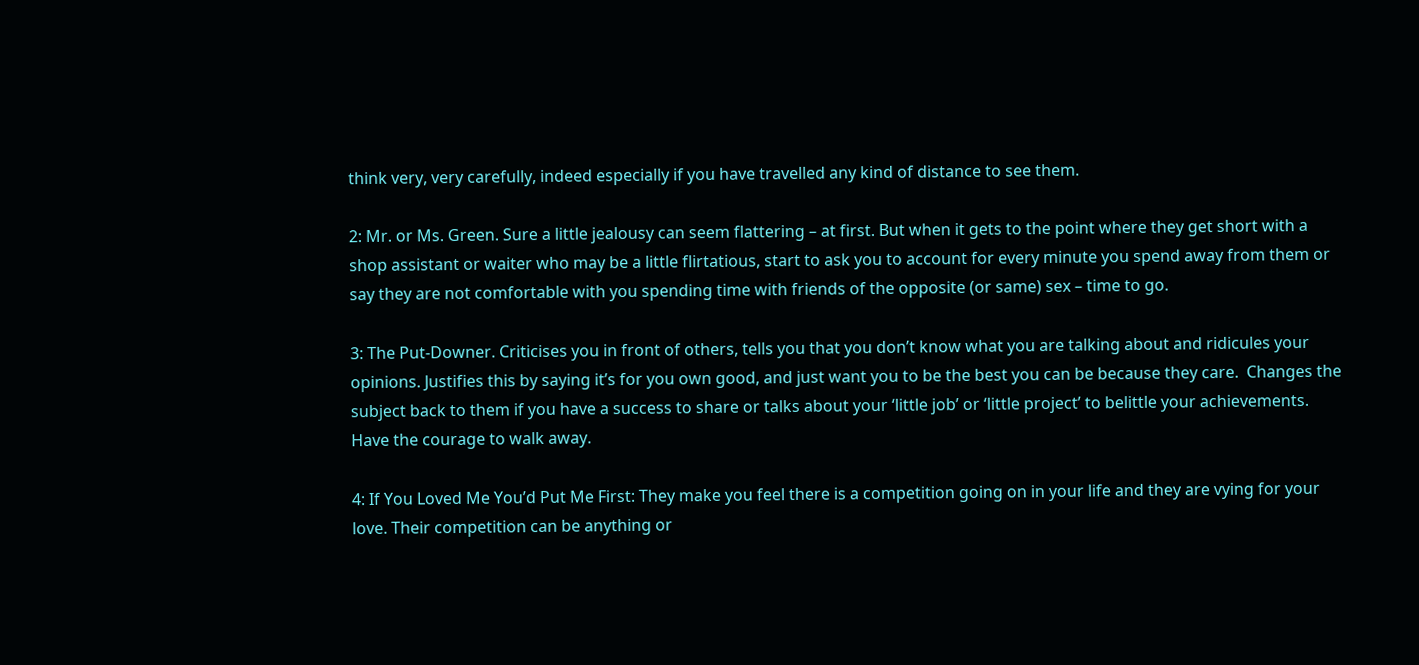think very, very carefully, indeed especially if you have travelled any kind of distance to see them.

2: Mr. or Ms. Green. Sure a little jealousy can seem flattering – at first. But when it gets to the point where they get short with a shop assistant or waiter who may be a little flirtatious, start to ask you to account for every minute you spend away from them or say they are not comfortable with you spending time with friends of the opposite (or same) sex – time to go.

3: The Put-Downer. Criticises you in front of others, tells you that you don’t know what you are talking about and ridicules your opinions. Justifies this by saying it’s for you own good, and just want you to be the best you can be because they care.  Changes the subject back to them if you have a success to share or talks about your ‘little job’ or ‘little project’ to belittle your achievements. Have the courage to walk away.

4: If You Loved Me You’d Put Me First: They make you feel there is a competition going on in your life and they are vying for your love. Their competition can be anything or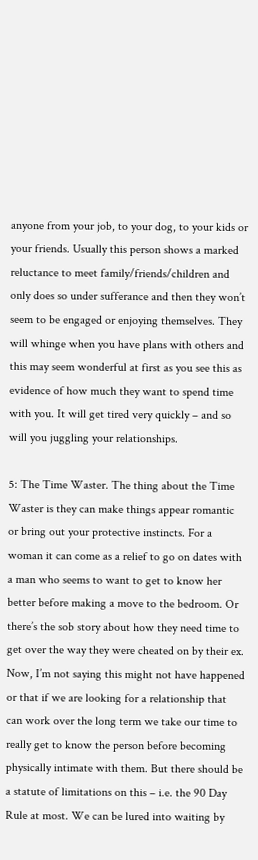anyone from your job, to your dog, to your kids or your friends. Usually this person shows a marked reluctance to meet family/friends/children and only does so under sufferance and then they won’t seem to be engaged or enjoying themselves. They will whinge when you have plans with others and this may seem wonderful at first as you see this as evidence of how much they want to spend time with you. It will get tired very quickly – and so will you juggling your relationships.

5: The Time Waster. The thing about the Time Waster is they can make things appear romantic or bring out your protective instincts. For a woman it can come as a relief to go on dates with a man who seems to want to get to know her better before making a move to the bedroom. Or there’s the sob story about how they need time to get over the way they were cheated on by their ex. Now, I’m not saying this might not have happened or that if we are looking for a relationship that can work over the long term we take our time to really get to know the person before becoming physically intimate with them. But there should be a statute of limitations on this – i.e. the 90 Day Rule at most. We can be lured into waiting by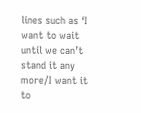lines such as ‘I want to wait until we can’t stand it any more/I want it to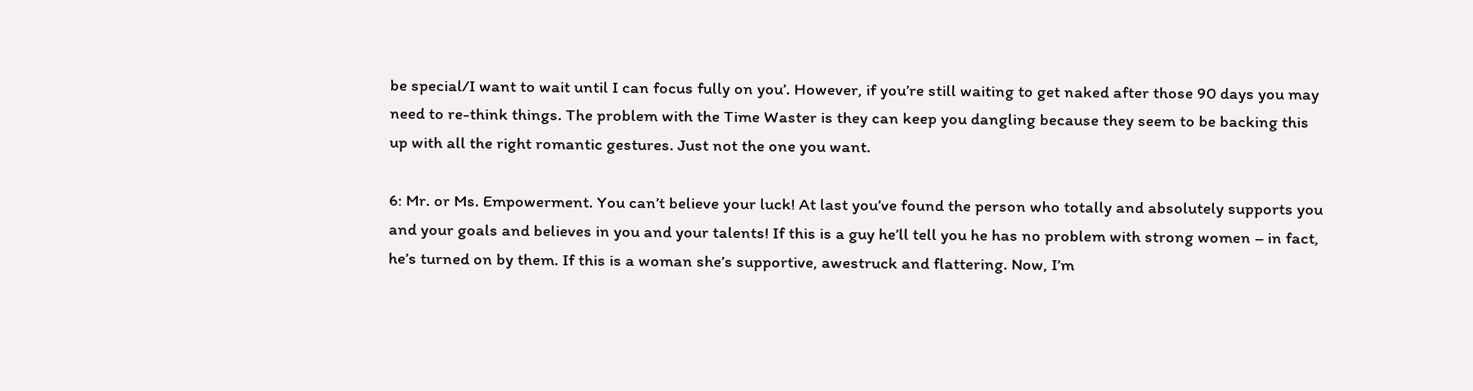be special/I want to wait until I can focus fully on you’. However, if you’re still waiting to get naked after those 90 days you may need to re-think things. The problem with the Time Waster is they can keep you dangling because they seem to be backing this up with all the right romantic gestures. Just not the one you want.

6: Mr. or Ms. Empowerment. You can’t believe your luck! At last you’ve found the person who totally and absolutely supports you and your goals and believes in you and your talents! If this is a guy he’ll tell you he has no problem with strong women – in fact, he’s turned on by them. If this is a woman she’s supportive, awestruck and flattering. Now, I’m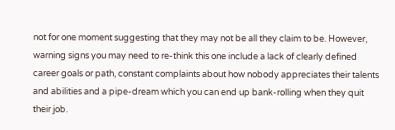not for one moment suggesting that they may not be all they claim to be. However, warning signs you may need to re-think this one include a lack of clearly defined career goals or path, constant complaints about how nobody appreciates their talents and abilities and a pipe-dream which you can end up bank-rolling when they quit their job.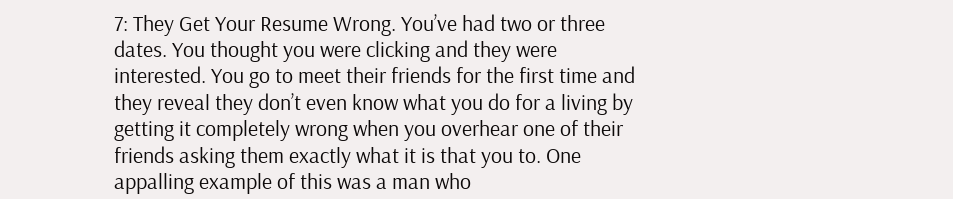7: They Get Your Resume Wrong. You’ve had two or three dates. You thought you were clicking and they were interested. You go to meet their friends for the first time and they reveal they don’t even know what you do for a living by getting it completely wrong when you overhear one of their friends asking them exactly what it is that you to. One appalling example of this was a man who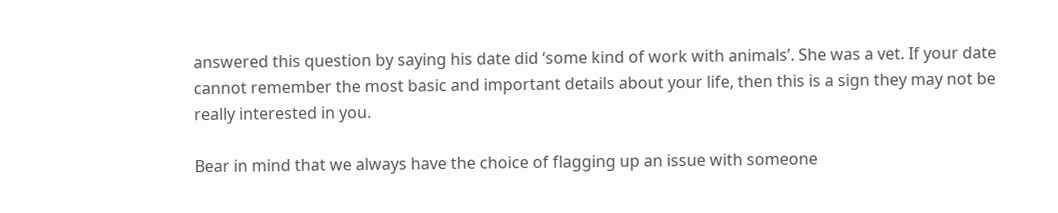answered this question by saying his date did ‘some kind of work with animals’. She was a vet. If your date cannot remember the most basic and important details about your life, then this is a sign they may not be really interested in you.

Bear in mind that we always have the choice of flagging up an issue with someone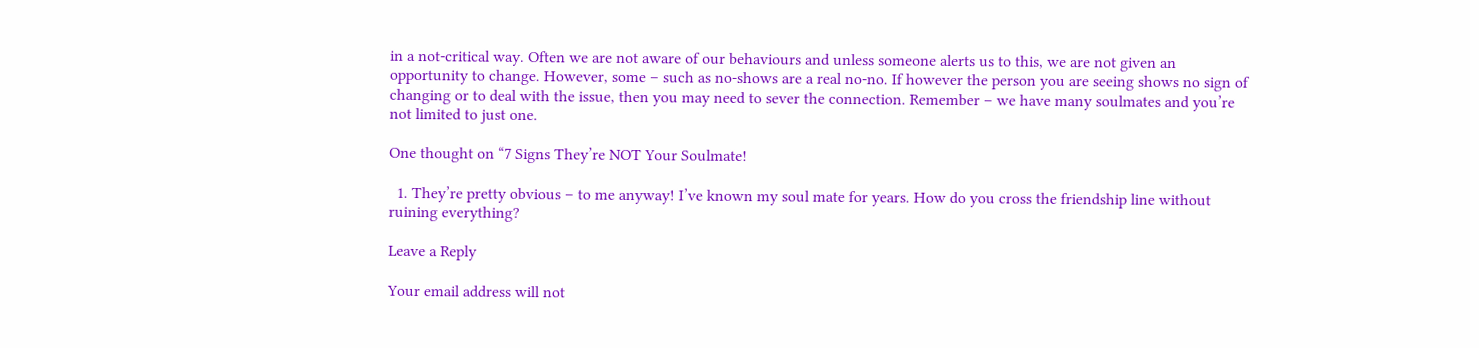in a not-critical way. Often we are not aware of our behaviours and unless someone alerts us to this, we are not given an opportunity to change. However, some – such as no-shows are a real no-no. If however the person you are seeing shows no sign of changing or to deal with the issue, then you may need to sever the connection. Remember – we have many soulmates and you’re not limited to just one.

One thought on “7 Signs They’re NOT Your Soulmate!

  1. They’re pretty obvious – to me anyway! I’ve known my soul mate for years. How do you cross the friendship line without ruining everything?

Leave a Reply

Your email address will not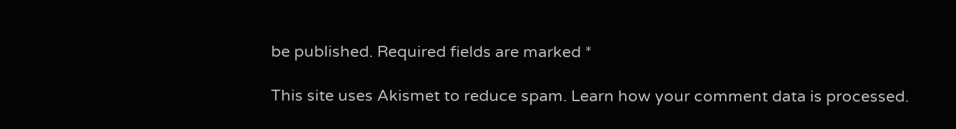be published. Required fields are marked *

This site uses Akismet to reduce spam. Learn how your comment data is processed.